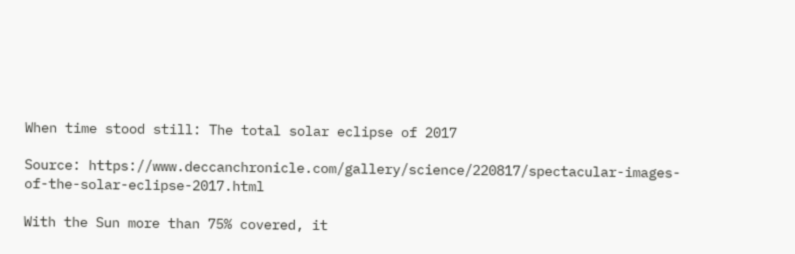When time stood still: The total solar eclipse of 2017

Source: https://www.deccanchronicle.com/gallery/science/220817/spectacular-images-of-the-solar-eclipse-2017.html

With the Sun more than 75% covered, it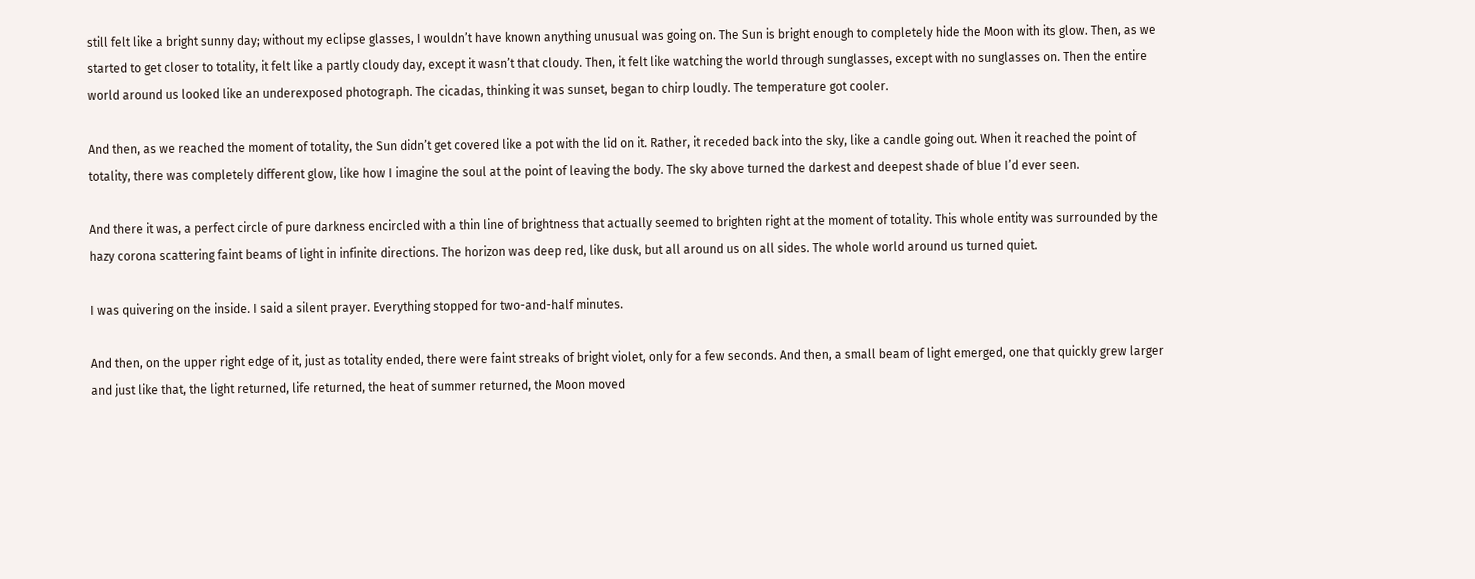still felt like a bright sunny day; without my eclipse glasses, I wouldn’t have known anything unusual was going on. The Sun is bright enough to completely hide the Moon with its glow. Then, as we started to get closer to totality, it felt like a partly cloudy day, except it wasn’t that cloudy. Then, it felt like watching the world through sunglasses, except with no sunglasses on. Then the entire world around us looked like an underexposed photograph. The cicadas, thinking it was sunset, began to chirp loudly. The temperature got cooler.

And then, as we reached the moment of totality, the Sun didn’t get covered like a pot with the lid on it. Rather, it receded back into the sky, like a candle going out. When it reached the point of totality, there was completely different glow, like how I imagine the soul at the point of leaving the body. The sky above turned the darkest and deepest shade of blue I’d ever seen.

And there it was, a perfect circle of pure darkness encircled with a thin line of brightness that actually seemed to brighten right at the moment of totality. This whole entity was surrounded by the hazy corona scattering faint beams of light in infinite directions. The horizon was deep red, like dusk, but all around us on all sides. The whole world around us turned quiet.

I was quivering on the inside. I said a silent prayer. Everything stopped for two-and-half minutes.

And then, on the upper right edge of it, just as totality ended, there were faint streaks of bright violet, only for a few seconds. And then, a small beam of light emerged, one that quickly grew larger and just like that, the light returned, life returned, the heat of summer returned, the Moon moved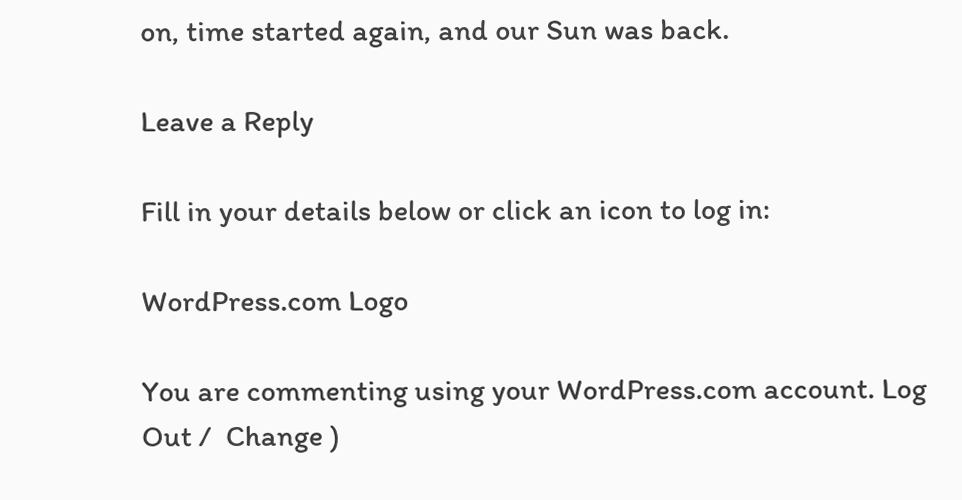on, time started again, and our Sun was back.

Leave a Reply

Fill in your details below or click an icon to log in:

WordPress.com Logo

You are commenting using your WordPress.com account. Log Out /  Change )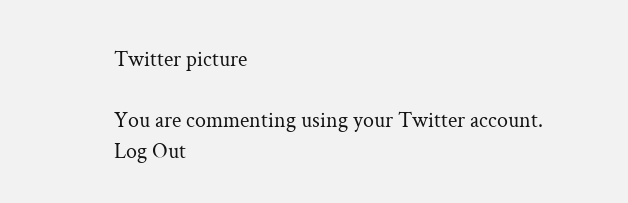Twitter picture

You are commenting using your Twitter account. Log Out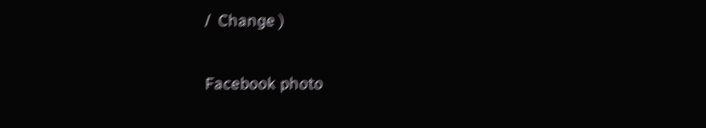/  Change )

Facebook photo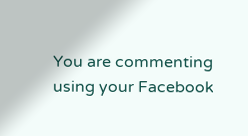You are commenting using your Facebook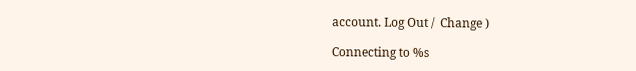account. Log Out /  Change )

Connecting to %s